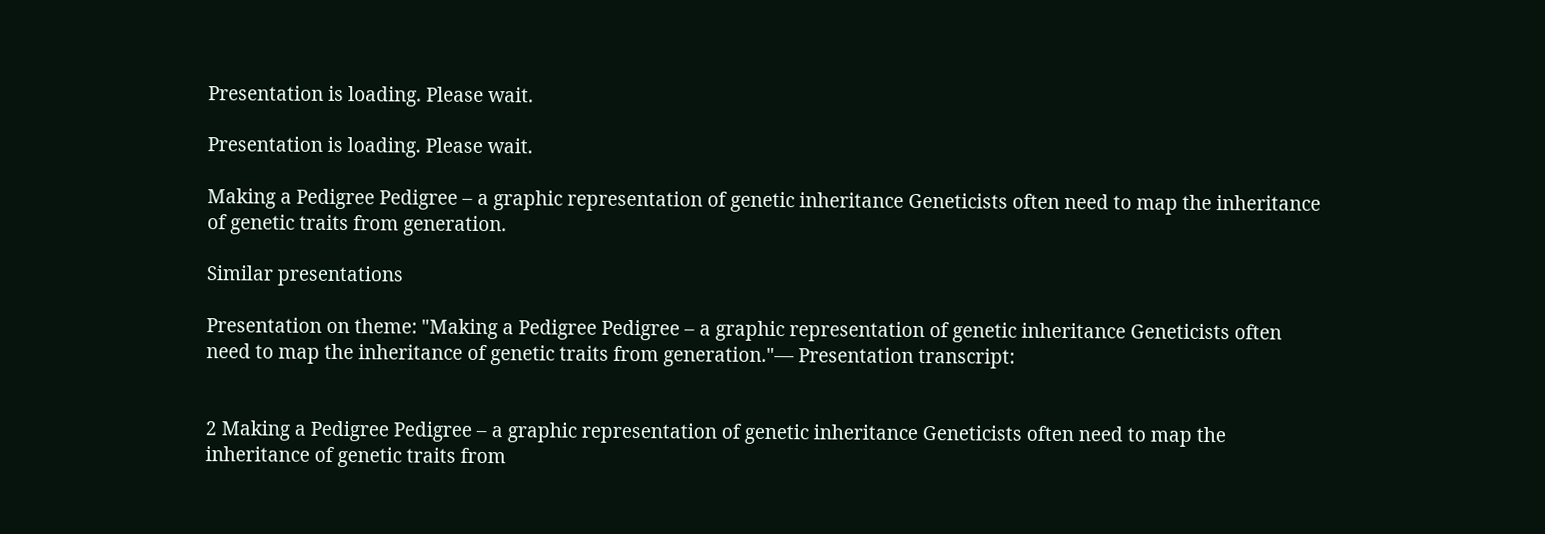Presentation is loading. Please wait.

Presentation is loading. Please wait.

Making a Pedigree Pedigree – a graphic representation of genetic inheritance Geneticists often need to map the inheritance of genetic traits from generation.

Similar presentations

Presentation on theme: "Making a Pedigree Pedigree – a graphic representation of genetic inheritance Geneticists often need to map the inheritance of genetic traits from generation."— Presentation transcript:


2 Making a Pedigree Pedigree – a graphic representation of genetic inheritance Geneticists often need to map the inheritance of genetic traits from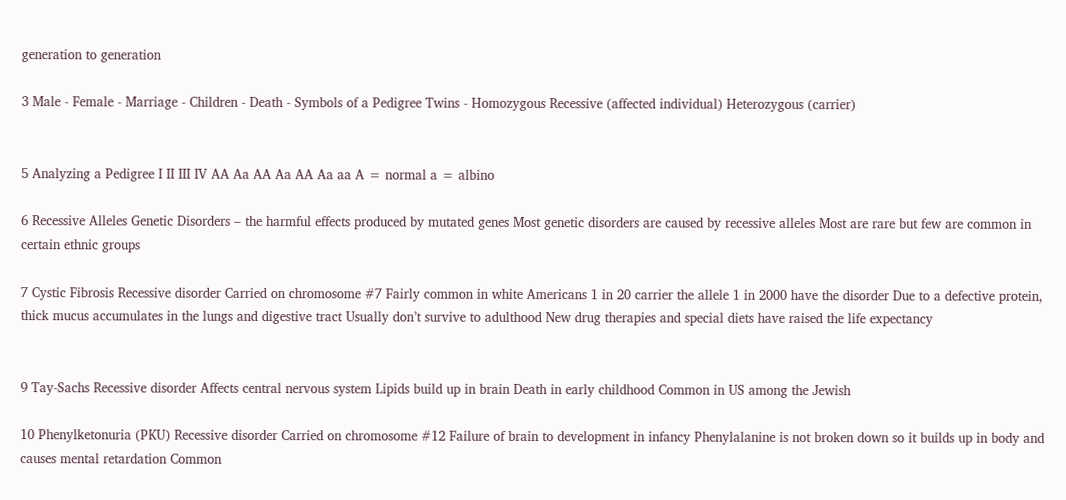generation to generation

3 Male - Female - Marriage - Children - Death - Symbols of a Pedigree Twins - Homozygous Recessive (affected individual) Heterozygous (carrier)


5 Analyzing a Pedigree I II III IV AA Aa AA Aa AA Aa aa A = normal a = albino

6 Recessive Alleles Genetic Disorders – the harmful effects produced by mutated genes Most genetic disorders are caused by recessive alleles Most are rare but few are common in certain ethnic groups

7 Cystic Fibrosis Recessive disorder Carried on chromosome #7 Fairly common in white Americans 1 in 20 carrier the allele 1 in 2000 have the disorder Due to a defective protein, thick mucus accumulates in the lungs and digestive tract Usually don’t survive to adulthood New drug therapies and special diets have raised the life expectancy


9 Tay-Sachs Recessive disorder Affects central nervous system Lipids build up in brain Death in early childhood Common in US among the Jewish

10 Phenylketonuria (PKU) Recessive disorder Carried on chromosome #12 Failure of brain to development in infancy Phenylalanine is not broken down so it builds up in body and causes mental retardation Common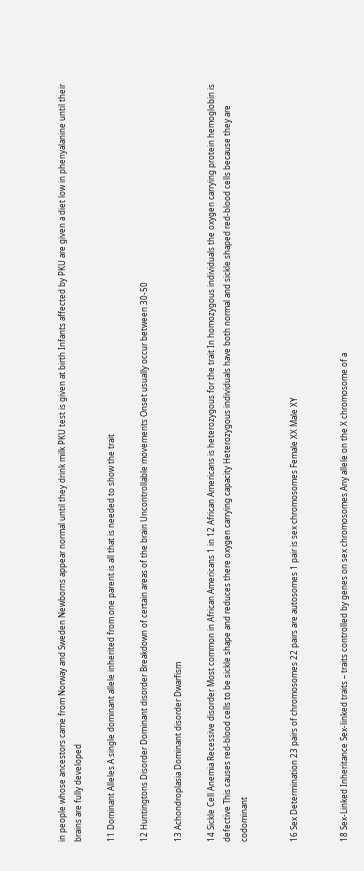in people whose ancestors came from Norway and Sweden Newborns appear normal until they drink milk PKU test is given at birth Infants affected by PKU are given a diet low in phenyalanine until their brains are fully developed

11 Dominant Alleles A single dominant allele inherited from one parent is all that is needed to show the trait

12 Huntingtons Disorder Dominant disorder Breakdown of certain areas of the brain Uncontrollable movements Onset usually occur between 30-50

13 Achondroplasia Dominant disorder Dwarfism

14 Sickle Cell Anemia Recessive disorder Most common in African Americans 1 in 12 African Americans is heterozygous for the trait In homozygous individuals the oxygen carrying protein hemoglobin is defective This causes red-blood cells to be sickle shape and reduces there oxygen carrying capacity Heterozygous individuals have both normal and sickle shaped red-blood cells because they are codominant


16 Sex Determination 23 pairs of chromosomes 22 pairs are autosomes 1 pair is sex chromosomes Female XX Male XY


18 Sex-Linked Inheritance Sex-linked traits – traits controlled by genes on sex chromosomes Any allele on the X chromosome of a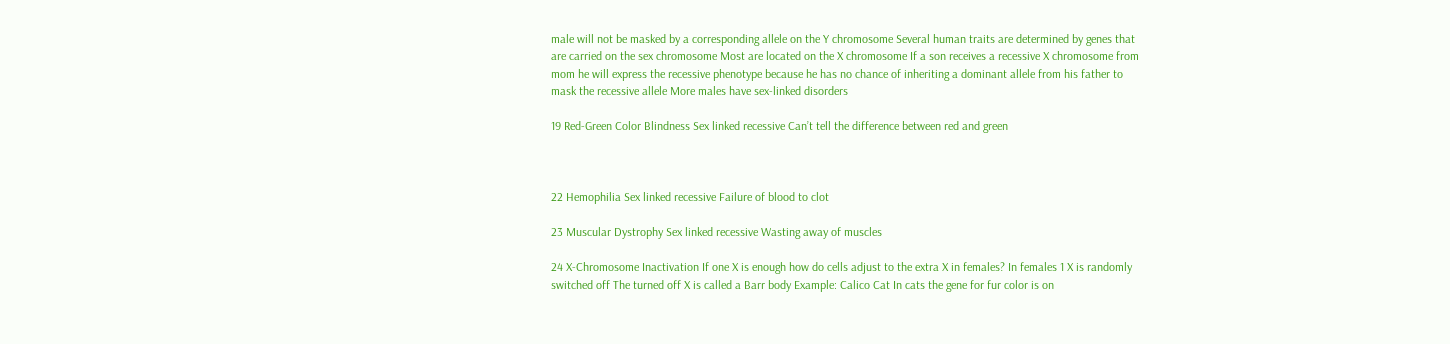male will not be masked by a corresponding allele on the Y chromosome Several human traits are determined by genes that are carried on the sex chromosome Most are located on the X chromosome If a son receives a recessive X chromosome from mom he will express the recessive phenotype because he has no chance of inheriting a dominant allele from his father to mask the recessive allele More males have sex-linked disorders

19 Red-Green Color Blindness Sex linked recessive Can’t tell the difference between red and green



22 Hemophilia Sex linked recessive Failure of blood to clot

23 Muscular Dystrophy Sex linked recessive Wasting away of muscles

24 X-Chromosome Inactivation If one X is enough how do cells adjust to the extra X in females? In females 1 X is randomly switched off The turned off X is called a Barr body Example: Calico Cat In cats the gene for fur color is on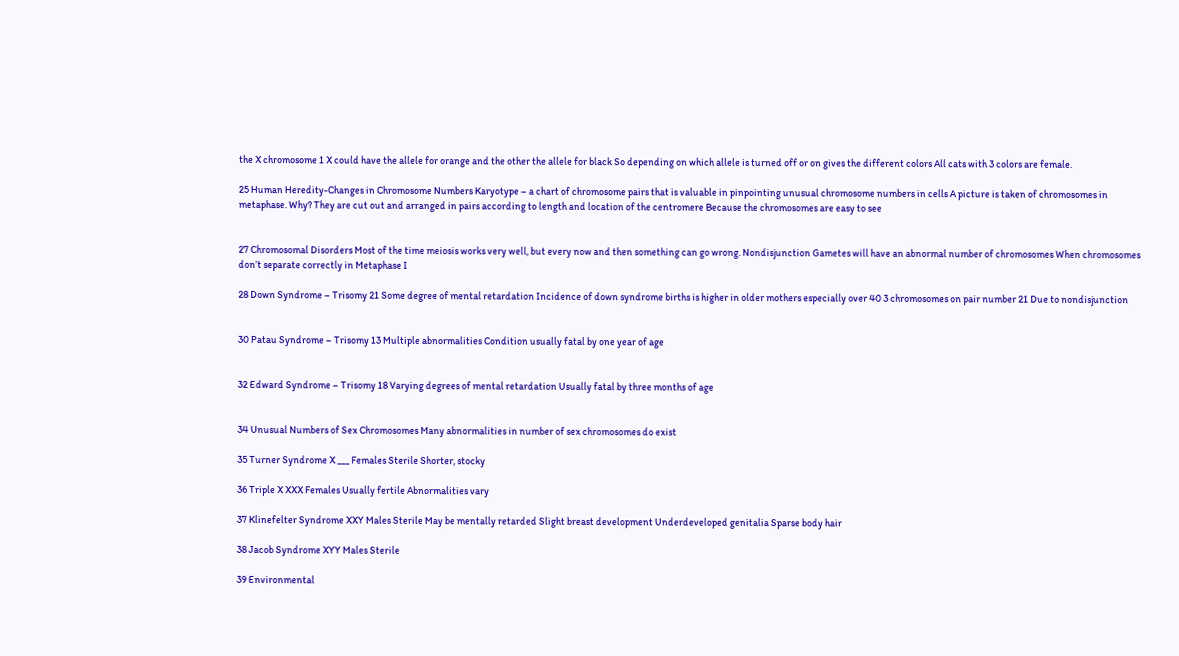the X chromosome 1 X could have the allele for orange and the other the allele for black So depending on which allele is turned off or on gives the different colors All cats with 3 colors are female.

25 Human Heredity-Changes in Chromosome Numbers Karyotype – a chart of chromosome pairs that is valuable in pinpointing unusual chromosome numbers in cells A picture is taken of chromosomes in metaphase. Why? They are cut out and arranged in pairs according to length and location of the centromere Because the chromosomes are easy to see


27 Chromosomal Disorders Most of the time meiosis works very well, but every now and then something can go wrong. Nondisjunction Gametes will have an abnormal number of chromosomes When chromosomes don’t separate correctly in Metaphase I

28 Down Syndrome – Trisomy 21 Some degree of mental retardation Incidence of down syndrome births is higher in older mothers especially over 40 3 chromosomes on pair number 21 Due to nondisjunction


30 Patau Syndrome – Trisomy 13 Multiple abnormalities Condition usually fatal by one year of age


32 Edward Syndrome – Trisomy 18 Varying degrees of mental retardation Usually fatal by three months of age


34 Unusual Numbers of Sex Chromosomes Many abnormalities in number of sex chromosomes do exist

35 Turner Syndrome X ___ Females Sterile Shorter, stocky

36 Triple X XXX Females Usually fertile Abnormalities vary

37 Klinefelter Syndrome XXY Males Sterile May be mentally retarded Slight breast development Underdeveloped genitalia Sparse body hair

38 Jacob Syndrome XYY Males Sterile

39 Environmental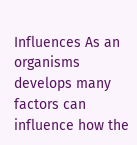Influences As an organisms develops many factors can influence how the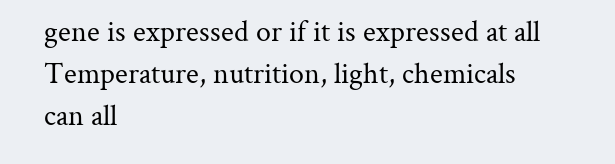gene is expressed or if it is expressed at all Temperature, nutrition, light, chemicals can all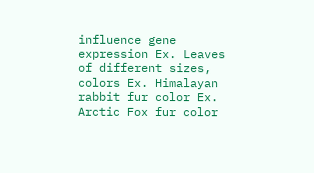influence gene expression Ex. Leaves of different sizes, colors Ex. Himalayan rabbit fur color Ex. Arctic Fox fur color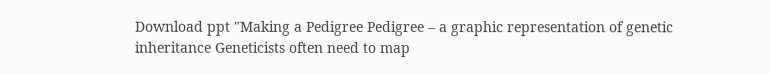Download ppt "Making a Pedigree Pedigree – a graphic representation of genetic inheritance Geneticists often need to map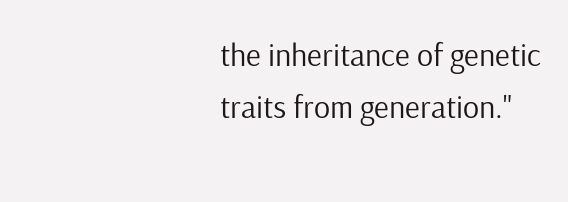the inheritance of genetic traits from generation."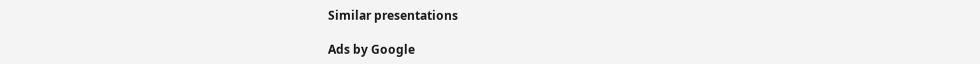Similar presentations

Ads by Google